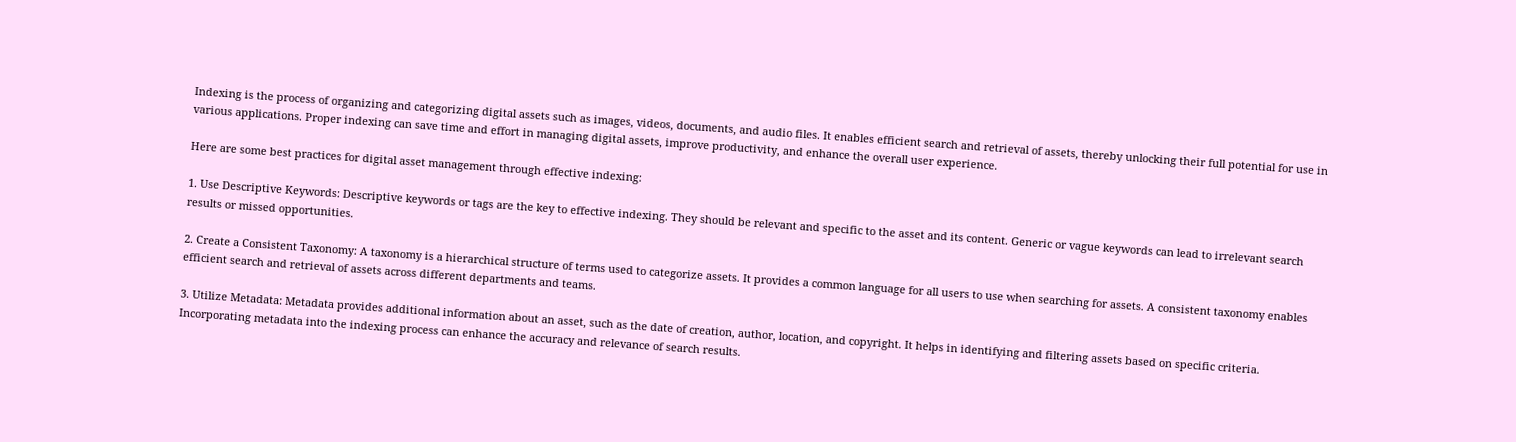Indexing is the process of organizing and categorizing digital assets such as images, videos, documents, and audio files. It enables efficient search and retrieval of assets, thereby unlocking their full potential for use in various applications. Proper indexing can save time and effort in managing digital assets, improve productivity, and enhance the overall user experience.

Here are some best practices for digital asset management through effective indexing:

1. Use Descriptive Keywords: Descriptive keywords or tags are the key to effective indexing. They should be relevant and specific to the asset and its content. Generic or vague keywords can lead to irrelevant search results or missed opportunities.

2. Create a Consistent Taxonomy: A taxonomy is a hierarchical structure of terms used to categorize assets. It provides a common language for all users to use when searching for assets. A consistent taxonomy enables efficient search and retrieval of assets across different departments and teams.

3. Utilize Metadata: Metadata provides additional information about an asset, such as the date of creation, author, location, and copyright. It helps in identifying and filtering assets based on specific criteria. Incorporating metadata into the indexing process can enhance the accuracy and relevance of search results.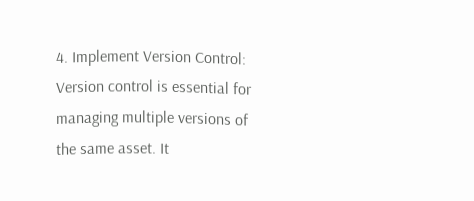4. Implement Version Control: Version control is essential for managing multiple versions of the same asset. It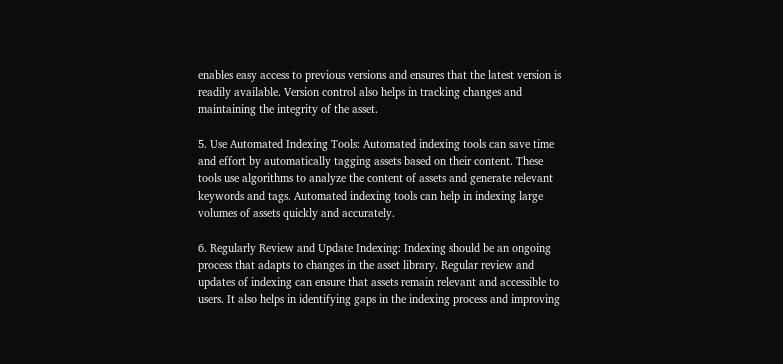enables easy access to previous versions and ensures that the latest version is readily available. Version control also helps in tracking changes and maintaining the integrity of the asset.

5. Use Automated Indexing Tools: Automated indexing tools can save time and effort by automatically tagging assets based on their content. These tools use algorithms to analyze the content of assets and generate relevant keywords and tags. Automated indexing tools can help in indexing large volumes of assets quickly and accurately.

6. Regularly Review and Update Indexing: Indexing should be an ongoing process that adapts to changes in the asset library. Regular review and updates of indexing can ensure that assets remain relevant and accessible to users. It also helps in identifying gaps in the indexing process and improving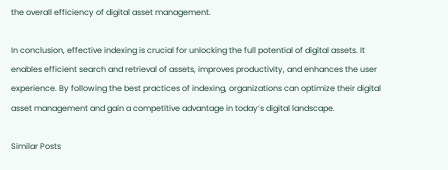the overall efficiency of digital asset management.

In conclusion, effective indexing is crucial for unlocking the full potential of digital assets. It enables efficient search and retrieval of assets, improves productivity, and enhances the user experience. By following the best practices of indexing, organizations can optimize their digital asset management and gain a competitive advantage in today’s digital landscape.

Similar Posts